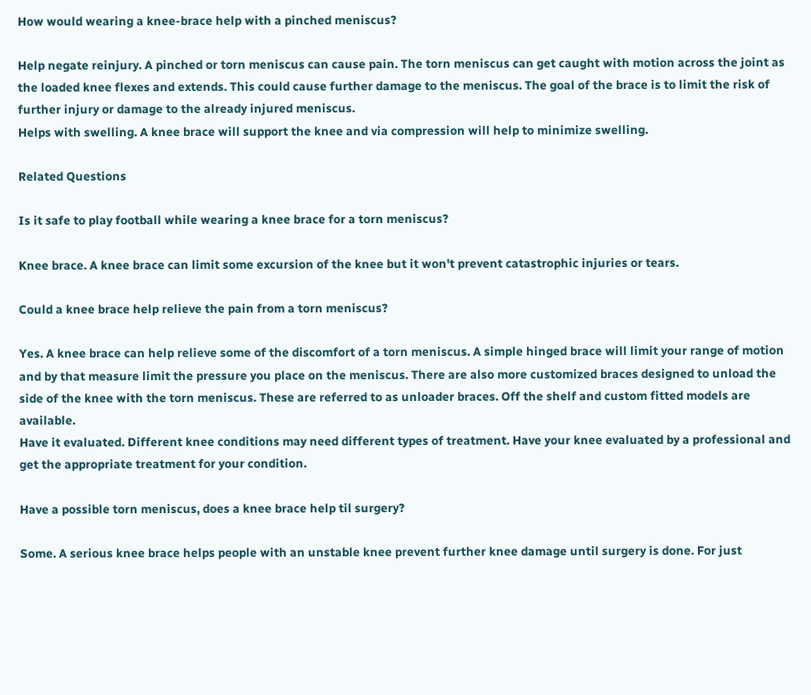How would wearing a knee-brace help with a pinched meniscus?

Help negate reinjury. A pinched or torn meniscus can cause pain. The torn meniscus can get caught with motion across the joint as the loaded knee flexes and extends. This could cause further damage to the meniscus. The goal of the brace is to limit the risk of further injury or damage to the already injured meniscus.
Helps with swelling. A knee brace will support the knee and via compression will help to minimize swelling.

Related Questions

Is it safe to play football while wearing a knee brace for a torn meniscus?

Knee brace. A knee brace can limit some excursion of the knee but it won't prevent catastrophic injuries or tears.

Could a knee brace help relieve the pain from a torn meniscus?

Yes. A knee brace can help relieve some of the discomfort of a torn meniscus. A simple hinged brace will limit your range of motion and by that measure limit the pressure you place on the meniscus. There are also more customized braces designed to unload the side of the knee with the torn meniscus. These are referred to as unloader braces. Off the shelf and custom fitted models are available.
Have it evaluated. Different knee conditions may need different types of treatment. Have your knee evaluated by a professional and get the appropriate treatment for your condition.

Have a possible torn meniscus, does a knee brace help til surgery?

Some. A serious knee brace helps people with an unstable knee prevent further knee damage until surgery is done. For just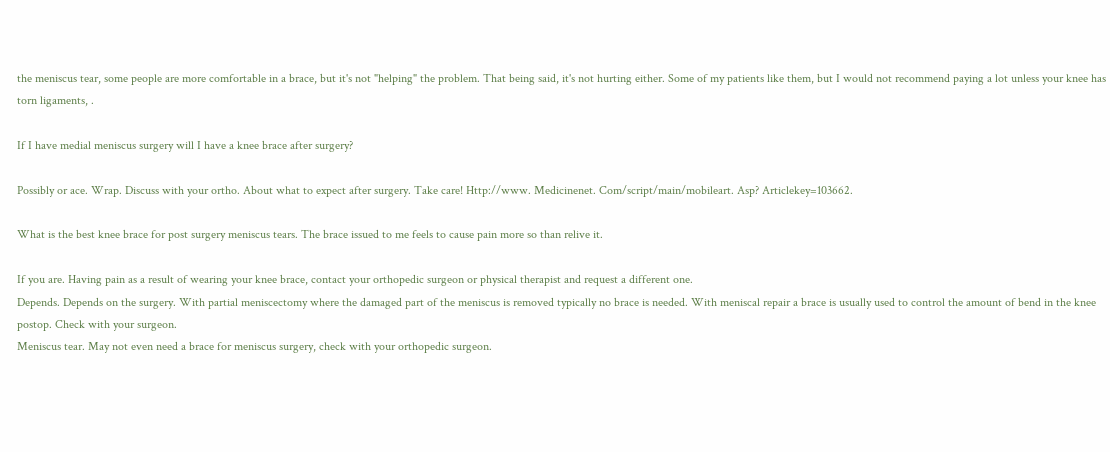the meniscus tear, some people are more comfortable in a brace, but it's not "helping" the problem. That being said, it's not hurting either. Some of my patients like them, but I would not recommend paying a lot unless your knee has torn ligaments, .

If I have medial meniscus surgery will I have a knee brace after surgery?

Possibly or ace. Wrap. Discuss with your ortho. About what to expect after surgery. Take care! Http://www. Medicinenet. Com/script/main/mobileart. Asp? Articlekey=103662.

What is the best knee brace for post surgery meniscus tears. The brace issued to me feels to cause pain more so than relive it.

If you are. Having pain as a result of wearing your knee brace, contact your orthopedic surgeon or physical therapist and request a different one.
Depends. Depends on the surgery. With partial meniscectomy where the damaged part of the meniscus is removed typically no brace is needed. With meniscal repair a brace is usually used to control the amount of bend in the knee postop. Check with your surgeon.
Meniscus tear. May not even need a brace for meniscus surgery, check with your orthopedic surgeon.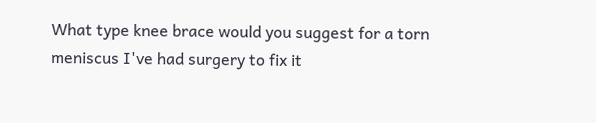What type knee brace would you suggest for a torn meniscus I've had surgery to fix it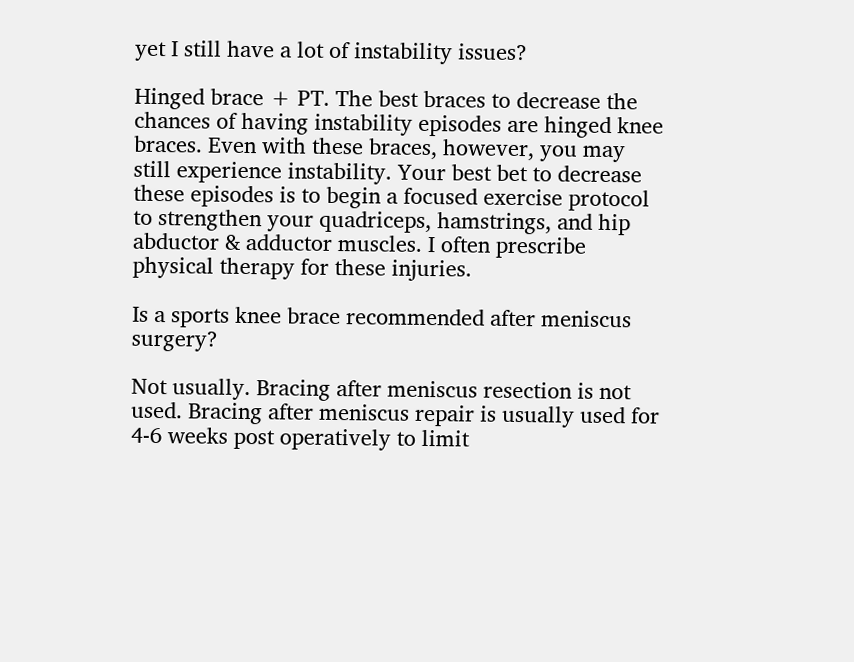yet I still have a lot of instability issues?

Hinged brace + PT. The best braces to decrease the chances of having instability episodes are hinged knee braces. Even with these braces, however, you may still experience instability. Your best bet to decrease these episodes is to begin a focused exercise protocol to strengthen your quadriceps, hamstrings, and hip abductor & adductor muscles. I often prescribe physical therapy for these injuries.

Is a sports knee brace recommended after meniscus surgery?

Not usually. Bracing after meniscus resection is not used. Bracing after meniscus repair is usually used for 4-6 weeks post operatively to limit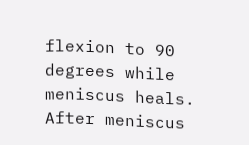flexion to 90 degrees while meniscus heals. After meniscus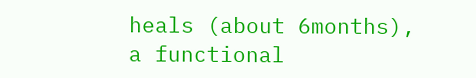heals (about 6months), a functional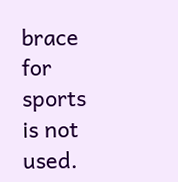brace for sports is not used.